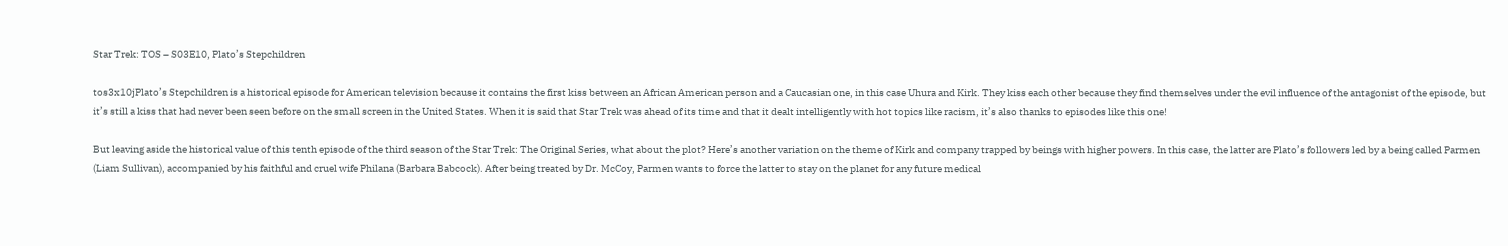Star Trek: TOS – S03E10, Plato’s Stepchildren

tos3x10jPlato’s Stepchildren is a historical episode for American television because it contains the first kiss between an African American person and a Caucasian one, in this case Uhura and Kirk. They kiss each other because they find themselves under the evil influence of the antagonist of the episode, but it’s still a kiss that had never been seen before on the small screen in the United States. When it is said that Star Trek was ahead of its time and that it dealt intelligently with hot topics like racism, it’s also thanks to episodes like this one!

But leaving aside the historical value of this tenth episode of the third season of the Star Trek: The Original Series, what about the plot? Here’s another variation on the theme of Kirk and company trapped by beings with higher powers. In this case, the latter are Plato’s followers led by a being called Parmen (Liam Sullivan), accompanied by his faithful and cruel wife Philana (Barbara Babcock). After being treated by Dr. McCoy, Parmen wants to force the latter to stay on the planet for any future medical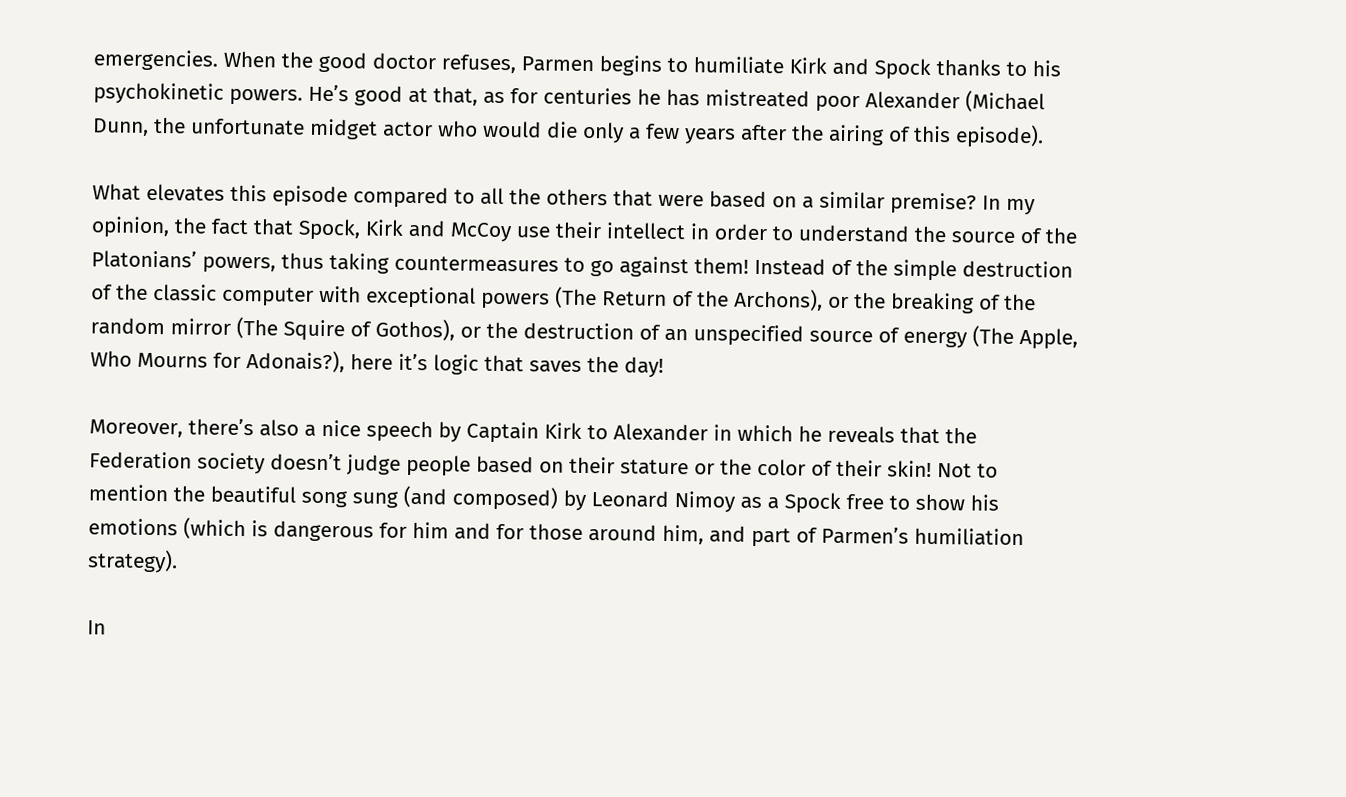emergencies. When the good doctor refuses, Parmen begins to humiliate Kirk and Spock thanks to his psychokinetic powers. He’s good at that, as for centuries he has mistreated poor Alexander (Michael Dunn, the unfortunate midget actor who would die only a few years after the airing of this episode).

What elevates this episode compared to all the others that were based on a similar premise? In my opinion, the fact that Spock, Kirk and McCoy use their intellect in order to understand the source of the Platonians’ powers, thus taking countermeasures to go against them! Instead of the simple destruction of the classic computer with exceptional powers (The Return of the Archons), or the breaking of the random mirror (The Squire of Gothos), or the destruction of an unspecified source of energy (The Apple, Who Mourns for Adonais?), here it’s logic that saves the day!

Moreover, there’s also a nice speech by Captain Kirk to Alexander in which he reveals that the Federation society doesn’t judge people based on their stature or the color of their skin! Not to mention the beautiful song sung (and composed) by Leonard Nimoy as a Spock free to show his emotions (which is dangerous for him and for those around him, and part of Parmen’s humiliation strategy).

In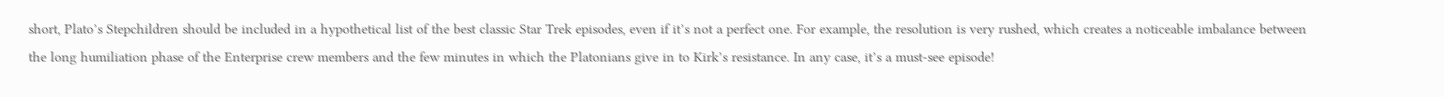short, Plato’s Stepchildren should be included in a hypothetical list of the best classic Star Trek episodes, even if it’s not a perfect one. For example, the resolution is very rushed, which creates a noticeable imbalance between the long humiliation phase of the Enterprise crew members and the few minutes in which the Platonians give in to Kirk’s resistance. In any case, it’s a must-see episode!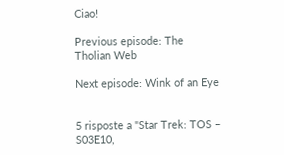Ciao!

Previous episode: The Tholian Web

Next episode: Wink of an Eye


5 risposte a "Star Trek: TOS – S03E10,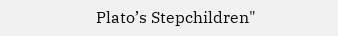Plato’s Stepchildren"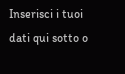Inserisci i tuoi dati qui sotto o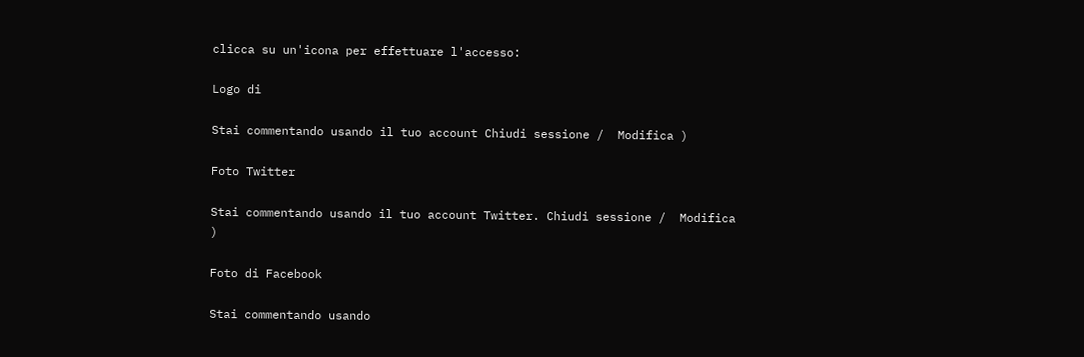clicca su un'icona per effettuare l'accesso:

Logo di

Stai commentando usando il tuo account Chiudi sessione /  Modifica )

Foto Twitter

Stai commentando usando il tuo account Twitter. Chiudi sessione /  Modifica )

Foto di Facebook

Stai commentando usando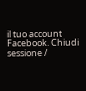il tuo account Facebook. Chiudi sessione /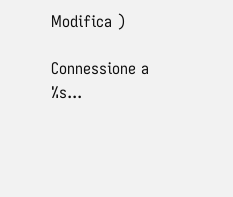Modifica )

Connessione a %s...